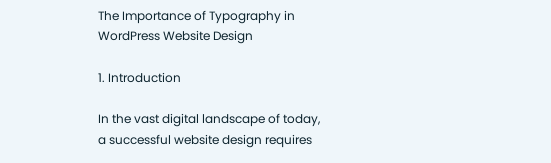The Importance of Typography in WordPress Website Design

1. Introduction

In the vast digital landscape of today, a successful website design requires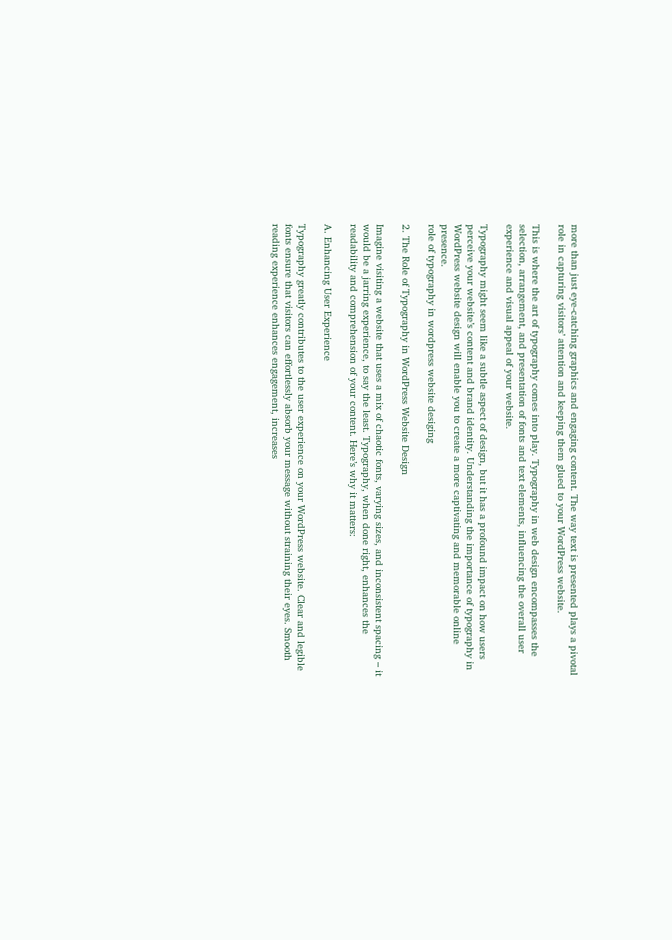more than just eye-catching graphics and engaging content. The way text is presented plays a pivotal role in capturing visitors’ attention and keeping them glued to your WordPress website.

This is where the art of typography comes into play. Typography in web design encompasses the selection, arrangement, and presentation of fonts and text elements, influencing the overall user experience and visual appeal of your website.

Typography might seem like a subtle aspect of design, but it has a profound impact on how users perceive your website’s content and brand identity. Understanding the importance of typography in WordPress website design will enable you to create a more captivating and memorable online presence.
role of typography in wordpress website desiging

2. The Role of Typography in WordPress Website Design

Imagine visiting a website that uses a mix of chaotic fonts, varying sizes, and inconsistent spacing – it would be a jarring experience, to say the least. Typography, when done right, enhances the readability and comprehension of your content. Here’s why it matters:

A. Enhancing User Experience

Typography greatly contributes to the user experience on your WordPress website. Clear and legible fonts ensure that visitors can effortlessly absorb your message without straining their eyes. Smooth reading experience enhances engagement, increases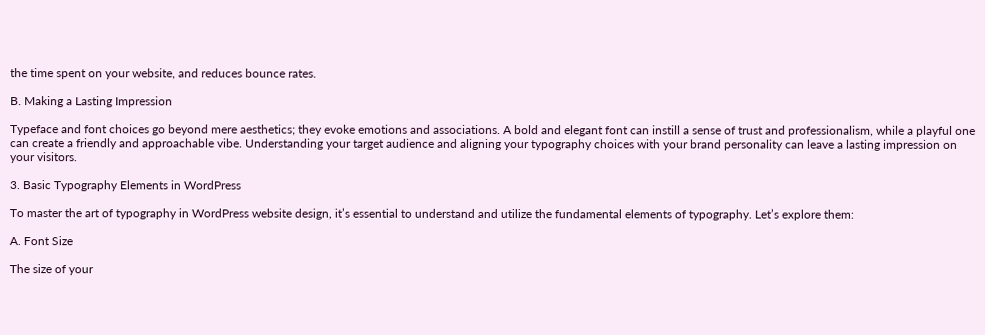the time spent on your website, and reduces bounce rates.

B. Making a Lasting Impression

Typeface and font choices go beyond mere aesthetics; they evoke emotions and associations. A bold and elegant font can instill a sense of trust and professionalism, while a playful one can create a friendly and approachable vibe. Understanding your target audience and aligning your typography choices with your brand personality can leave a lasting impression on your visitors.

3. Basic Typography Elements in WordPress

To master the art of typography in WordPress website design, it’s essential to understand and utilize the fundamental elements of typography. Let’s explore them:

A. Font Size

The size of your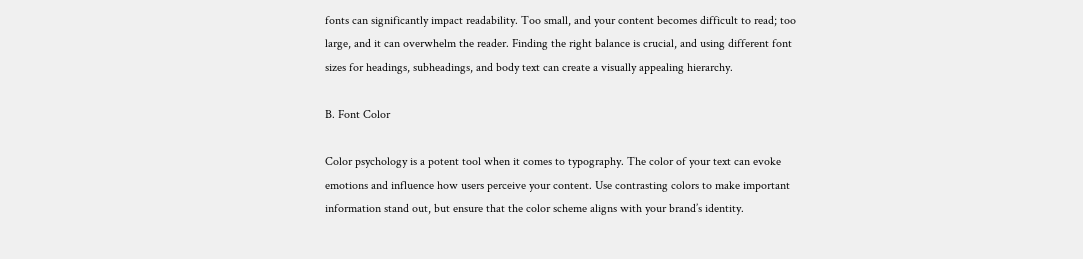fonts can significantly impact readability. Too small, and your content becomes difficult to read; too large, and it can overwhelm the reader. Finding the right balance is crucial, and using different font sizes for headings, subheadings, and body text can create a visually appealing hierarchy.

B. Font Color

Color psychology is a potent tool when it comes to typography. The color of your text can evoke emotions and influence how users perceive your content. Use contrasting colors to make important information stand out, but ensure that the color scheme aligns with your brand’s identity.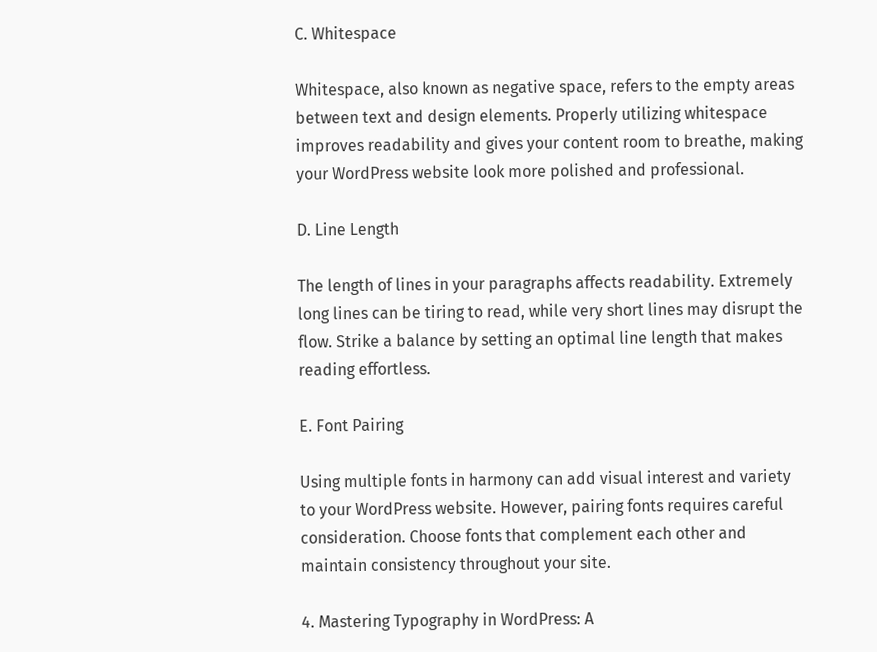C. Whitespace

Whitespace, also known as negative space, refers to the empty areas between text and design elements. Properly utilizing whitespace improves readability and gives your content room to breathe, making your WordPress website look more polished and professional.

D. Line Length

The length of lines in your paragraphs affects readability. Extremely long lines can be tiring to read, while very short lines may disrupt the flow. Strike a balance by setting an optimal line length that makes reading effortless.

E. Font Pairing

Using multiple fonts in harmony can add visual interest and variety to your WordPress website. However, pairing fonts requires careful consideration. Choose fonts that complement each other and maintain consistency throughout your site.

4. Mastering Typography in WordPress: A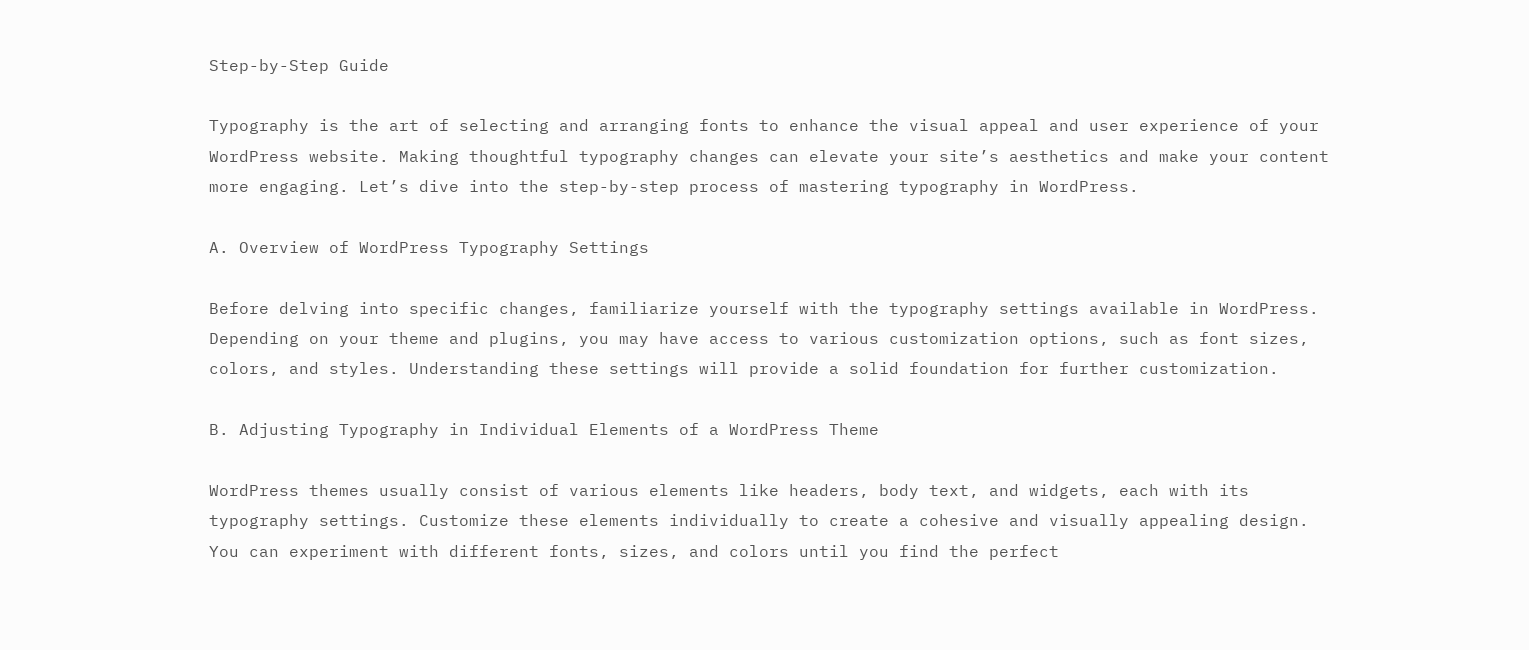Step-by-Step Guide

Typography is the art of selecting and arranging fonts to enhance the visual appeal and user experience of your WordPress website. Making thoughtful typography changes can elevate your site’s aesthetics and make your content more engaging. Let’s dive into the step-by-step process of mastering typography in WordPress.

A. Overview of WordPress Typography Settings

Before delving into specific changes, familiarize yourself with the typography settings available in WordPress. Depending on your theme and plugins, you may have access to various customization options, such as font sizes, colors, and styles. Understanding these settings will provide a solid foundation for further customization.

B. Adjusting Typography in Individual Elements of a WordPress Theme

WordPress themes usually consist of various elements like headers, body text, and widgets, each with its typography settings. Customize these elements individually to create a cohesive and visually appealing design. You can experiment with different fonts, sizes, and colors until you find the perfect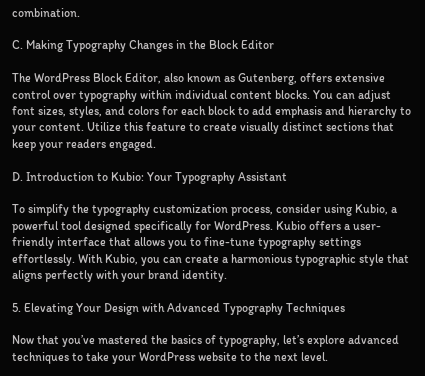combination.

C. Making Typography Changes in the Block Editor

The WordPress Block Editor, also known as Gutenberg, offers extensive control over typography within individual content blocks. You can adjust font sizes, styles, and colors for each block to add emphasis and hierarchy to your content. Utilize this feature to create visually distinct sections that keep your readers engaged.

D. Introduction to Kubio: Your Typography Assistant

To simplify the typography customization process, consider using Kubio, a powerful tool designed specifically for WordPress. Kubio offers a user-friendly interface that allows you to fine-tune typography settings effortlessly. With Kubio, you can create a harmonious typographic style that aligns perfectly with your brand identity.

5. Elevating Your Design with Advanced Typography Techniques

Now that you’ve mastered the basics of typography, let’s explore advanced techniques to take your WordPress website to the next level.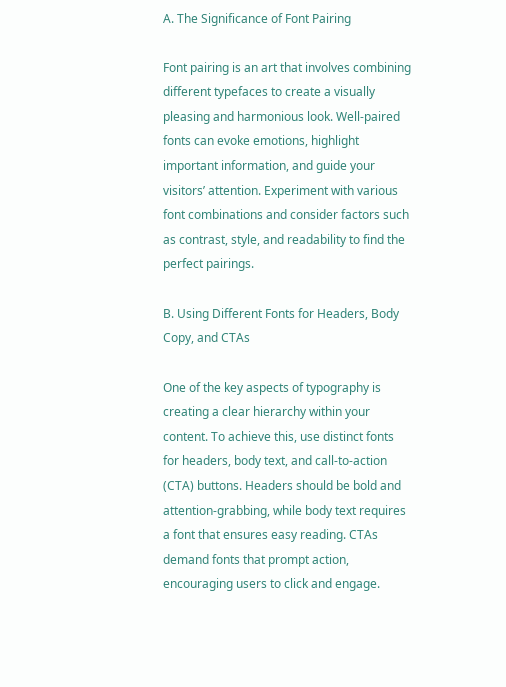A. The Significance of Font Pairing

Font pairing is an art that involves combining different typefaces to create a visually pleasing and harmonious look. Well-paired fonts can evoke emotions, highlight important information, and guide your visitors’ attention. Experiment with various font combinations and consider factors such as contrast, style, and readability to find the perfect pairings.

B. Using Different Fonts for Headers, Body Copy, and CTAs

One of the key aspects of typography is creating a clear hierarchy within your content. To achieve this, use distinct fonts for headers, body text, and call-to-action (CTA) buttons. Headers should be bold and attention-grabbing, while body text requires a font that ensures easy reading. CTAs demand fonts that prompt action, encouraging users to click and engage.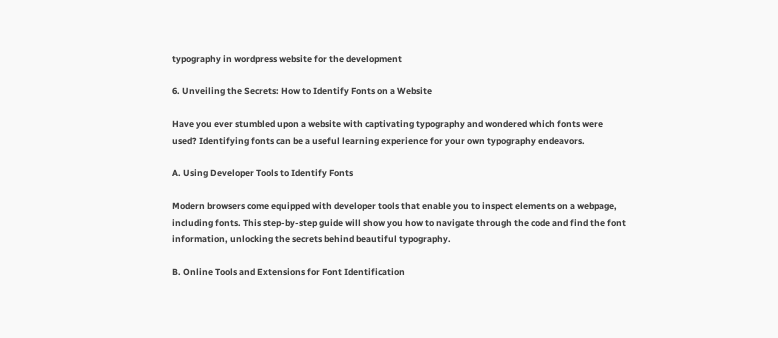typography in wordpress website for the development

6. Unveiling the Secrets: How to Identify Fonts on a Website

Have you ever stumbled upon a website with captivating typography and wondered which fonts were used? Identifying fonts can be a useful learning experience for your own typography endeavors.

A. Using Developer Tools to Identify Fonts

Modern browsers come equipped with developer tools that enable you to inspect elements on a webpage, including fonts. This step-by-step guide will show you how to navigate through the code and find the font information, unlocking the secrets behind beautiful typography.

B. Online Tools and Extensions for Font Identification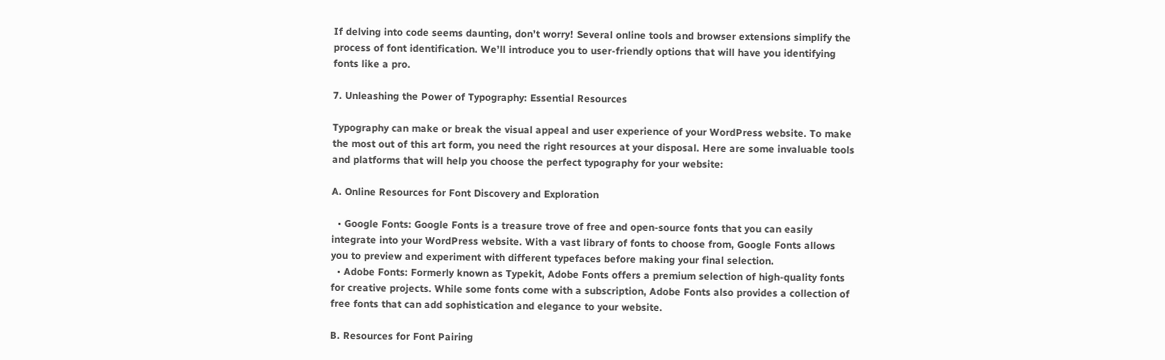If delving into code seems daunting, don’t worry! Several online tools and browser extensions simplify the process of font identification. We’ll introduce you to user-friendly options that will have you identifying fonts like a pro.

7. Unleashing the Power of Typography: Essential Resources

Typography can make or break the visual appeal and user experience of your WordPress website. To make the most out of this art form, you need the right resources at your disposal. Here are some invaluable tools and platforms that will help you choose the perfect typography for your website:

A. Online Resources for Font Discovery and Exploration

  • Google Fonts: Google Fonts is a treasure trove of free and open-source fonts that you can easily integrate into your WordPress website. With a vast library of fonts to choose from, Google Fonts allows you to preview and experiment with different typefaces before making your final selection.
  • Adobe Fonts: Formerly known as Typekit, Adobe Fonts offers a premium selection of high-quality fonts for creative projects. While some fonts come with a subscription, Adobe Fonts also provides a collection of free fonts that can add sophistication and elegance to your website.

B. Resources for Font Pairing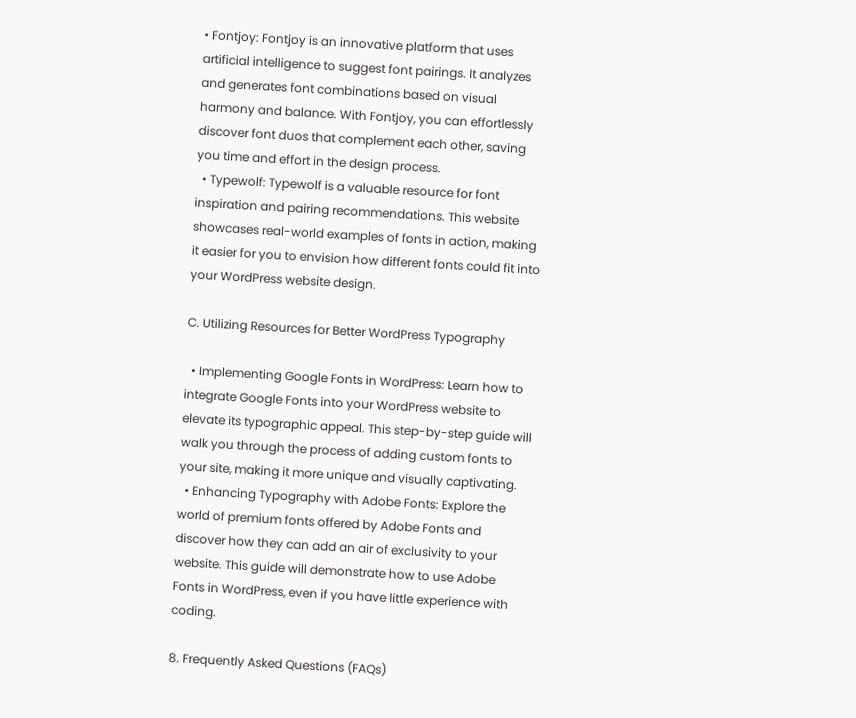• Fontjoy: Fontjoy is an innovative platform that uses artificial intelligence to suggest font pairings. It analyzes and generates font combinations based on visual harmony and balance. With Fontjoy, you can effortlessly discover font duos that complement each other, saving you time and effort in the design process.
  • Typewolf: Typewolf is a valuable resource for font inspiration and pairing recommendations. This website showcases real-world examples of fonts in action, making it easier for you to envision how different fonts could fit into your WordPress website design.

C. Utilizing Resources for Better WordPress Typography

  • Implementing Google Fonts in WordPress: Learn how to integrate Google Fonts into your WordPress website to elevate its typographic appeal. This step-by-step guide will walk you through the process of adding custom fonts to your site, making it more unique and visually captivating.
  • Enhancing Typography with Adobe Fonts: Explore the world of premium fonts offered by Adobe Fonts and discover how they can add an air of exclusivity to your website. This guide will demonstrate how to use Adobe Fonts in WordPress, even if you have little experience with coding.

8. Frequently Asked Questions (FAQs)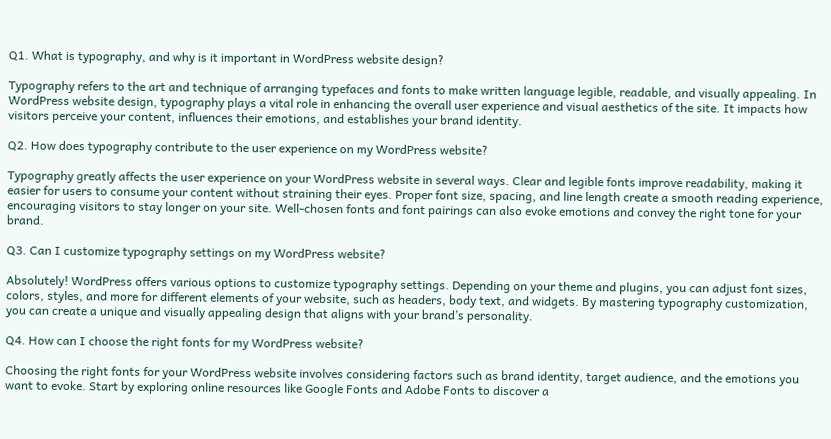Q1. What is typography, and why is it important in WordPress website design?

Typography refers to the art and technique of arranging typefaces and fonts to make written language legible, readable, and visually appealing. In WordPress website design, typography plays a vital role in enhancing the overall user experience and visual aesthetics of the site. It impacts how visitors perceive your content, influences their emotions, and establishes your brand identity.

Q2. How does typography contribute to the user experience on my WordPress website?

Typography greatly affects the user experience on your WordPress website in several ways. Clear and legible fonts improve readability, making it easier for users to consume your content without straining their eyes. Proper font size, spacing, and line length create a smooth reading experience, encouraging visitors to stay longer on your site. Well-chosen fonts and font pairings can also evoke emotions and convey the right tone for your brand.

Q3. Can I customize typography settings on my WordPress website?

Absolutely! WordPress offers various options to customize typography settings. Depending on your theme and plugins, you can adjust font sizes, colors, styles, and more for different elements of your website, such as headers, body text, and widgets. By mastering typography customization, you can create a unique and visually appealing design that aligns with your brand’s personality.

Q4. How can I choose the right fonts for my WordPress website?

Choosing the right fonts for your WordPress website involves considering factors such as brand identity, target audience, and the emotions you want to evoke. Start by exploring online resources like Google Fonts and Adobe Fonts to discover a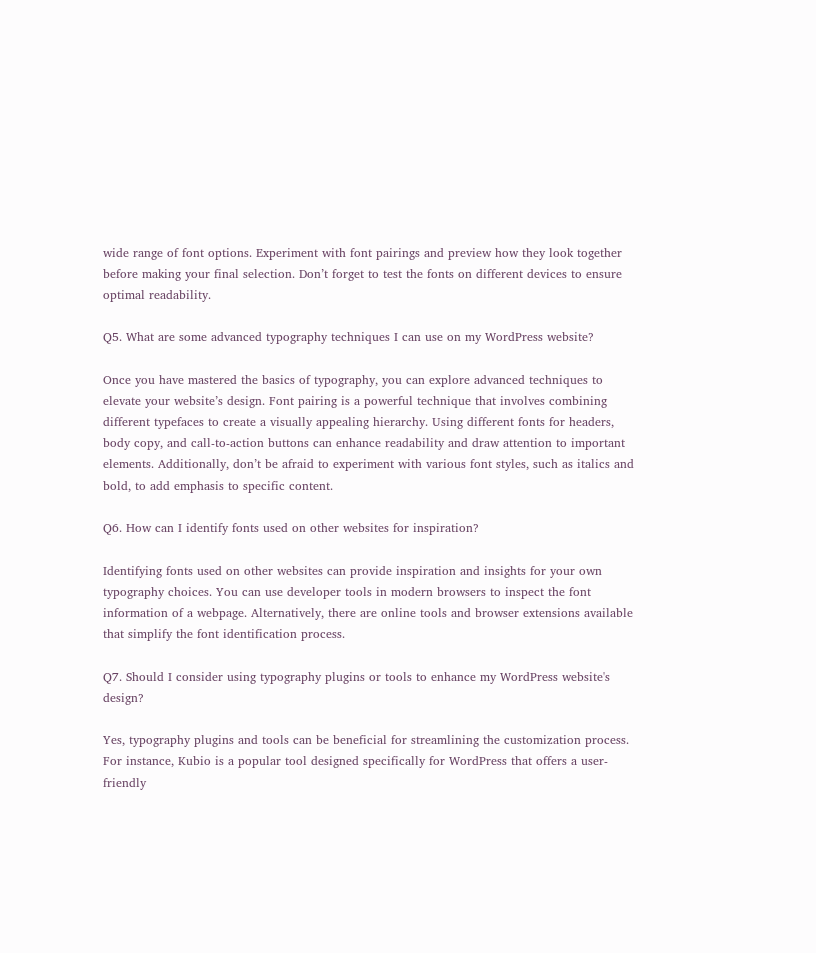wide range of font options. Experiment with font pairings and preview how they look together before making your final selection. Don’t forget to test the fonts on different devices to ensure optimal readability.

Q5. What are some advanced typography techniques I can use on my WordPress website?

Once you have mastered the basics of typography, you can explore advanced techniques to elevate your website’s design. Font pairing is a powerful technique that involves combining different typefaces to create a visually appealing hierarchy. Using different fonts for headers, body copy, and call-to-action buttons can enhance readability and draw attention to important elements. Additionally, don’t be afraid to experiment with various font styles, such as italics and bold, to add emphasis to specific content.

Q6. How can I identify fonts used on other websites for inspiration?

Identifying fonts used on other websites can provide inspiration and insights for your own typography choices. You can use developer tools in modern browsers to inspect the font information of a webpage. Alternatively, there are online tools and browser extensions available that simplify the font identification process.

Q7. Should I consider using typography plugins or tools to enhance my WordPress website's design?

Yes, typography plugins and tools can be beneficial for streamlining the customization process. For instance, Kubio is a popular tool designed specifically for WordPress that offers a user-friendly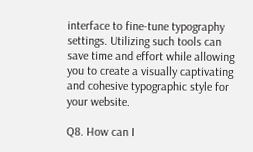interface to fine-tune typography settings. Utilizing such tools can save time and effort while allowing you to create a visually captivating and cohesive typographic style for your website.

Q8. How can I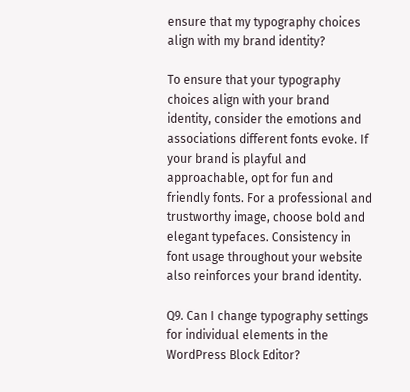ensure that my typography choices align with my brand identity?

To ensure that your typography choices align with your brand identity, consider the emotions and associations different fonts evoke. If your brand is playful and approachable, opt for fun and friendly fonts. For a professional and trustworthy image, choose bold and elegant typefaces. Consistency in font usage throughout your website also reinforces your brand identity.

Q9. Can I change typography settings for individual elements in the WordPress Block Editor?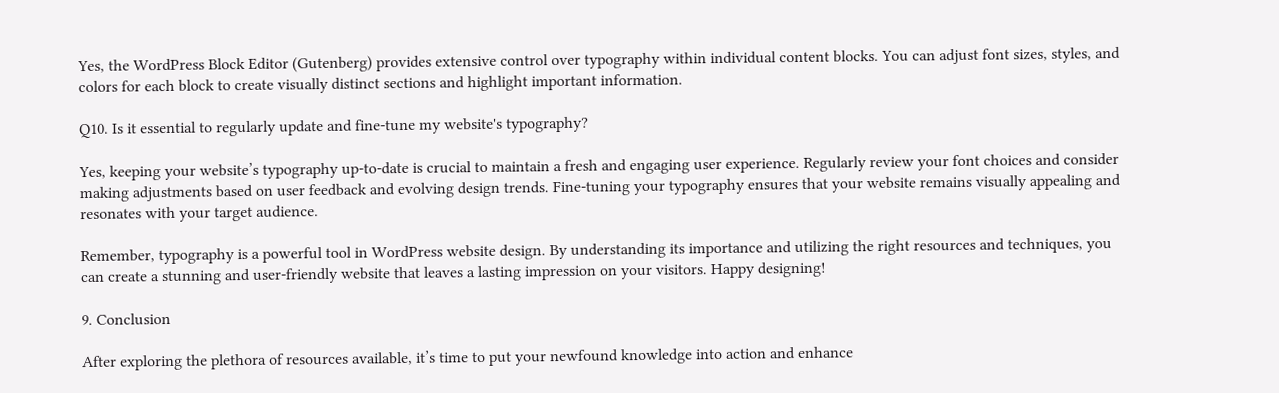Yes, the WordPress Block Editor (Gutenberg) provides extensive control over typography within individual content blocks. You can adjust font sizes, styles, and colors for each block to create visually distinct sections and highlight important information.

Q10. Is it essential to regularly update and fine-tune my website's typography?

Yes, keeping your website’s typography up-to-date is crucial to maintain a fresh and engaging user experience. Regularly review your font choices and consider making adjustments based on user feedback and evolving design trends. Fine-tuning your typography ensures that your website remains visually appealing and resonates with your target audience.

Remember, typography is a powerful tool in WordPress website design. By understanding its importance and utilizing the right resources and techniques, you can create a stunning and user-friendly website that leaves a lasting impression on your visitors. Happy designing!

9. Conclusion

After exploring the plethora of resources available, it’s time to put your newfound knowledge into action and enhance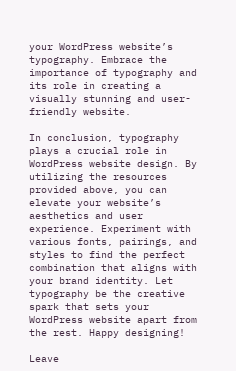your WordPress website’s typography. Embrace the importance of typography and its role in creating a visually stunning and user-friendly website.

In conclusion, typography plays a crucial role in WordPress website design. By utilizing the resources provided above, you can elevate your website’s aesthetics and user experience. Experiment with various fonts, pairings, and styles to find the perfect combination that aligns with your brand identity. Let typography be the creative spark that sets your WordPress website apart from the rest. Happy designing!

Leave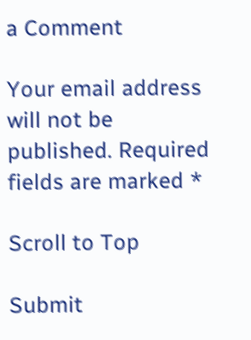a Comment

Your email address will not be published. Required fields are marked *

Scroll to Top

Submit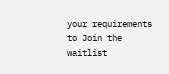your requirements to Join the waitlist